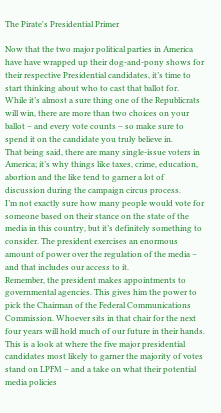The Pirate's Presidential Primer

Now that the two major political parties in America have have wrapped up their dog-and-pony shows for their respective Presidential candidates, it’s time to start thinking about who to cast that ballot for.
While it’s almost a sure thing one of the Republicrats will win, there are more than two choices on your ballot – and every vote counts – so make sure to spend it on the candidate you truly believe in.
That being said, there are many single-issue voters in America; it’s why things like taxes, crime, education, abortion and the like tend to garner a lot of discussion during the campaign circus process.
I’m not exactly sure how many people would vote for someone based on their stance on the state of the media in this country, but it’s definitely something to consider. The president exercises an enormous amount of power over the regulation of the media – and that includes our access to it.
Remember, the president makes appointments to governmental agencies. This gives him the power to pick the Chairman of the Federal Communications Commission. Whoever sits in that chair for the next four years will hold much of our future in their hands.
This is a look at where the five major presidential candidates most likely to garner the majority of votes stand on LPFM – and a take on what their potential media policies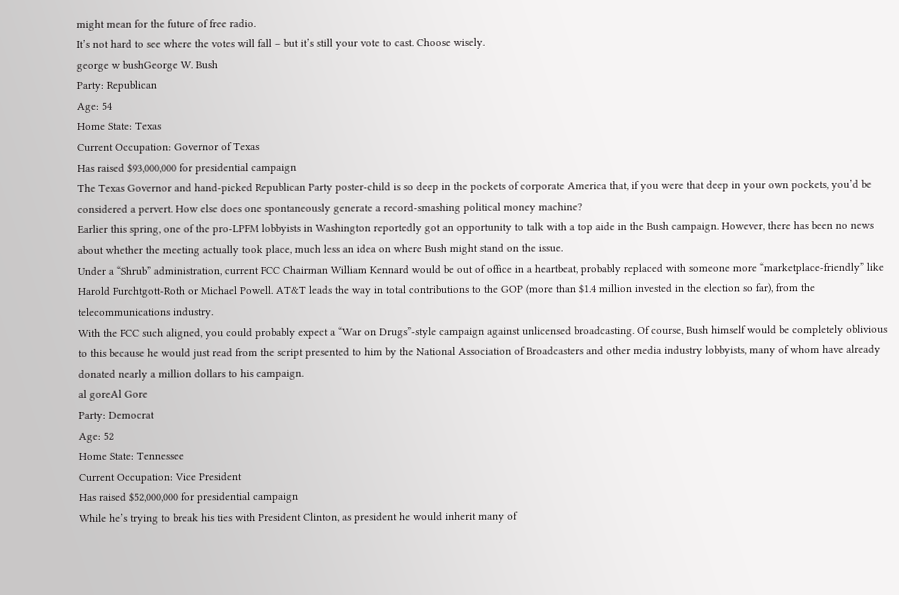might mean for the future of free radio.
It’s not hard to see where the votes will fall – but it’s still your vote to cast. Choose wisely.
george w bushGeorge W. Bush
Party: Republican
Age: 54
Home State: Texas
Current Occupation: Governor of Texas
Has raised $93,000,000 for presidential campaign
The Texas Governor and hand-picked Republican Party poster-child is so deep in the pockets of corporate America that, if you were that deep in your own pockets, you’d be considered a pervert. How else does one spontaneously generate a record-smashing political money machine?
Earlier this spring, one of the pro-LPFM lobbyists in Washington reportedly got an opportunity to talk with a top aide in the Bush campaign. However, there has been no news about whether the meeting actually took place, much less an idea on where Bush might stand on the issue.
Under a “Shrub” administration, current FCC Chairman William Kennard would be out of office in a heartbeat, probably replaced with someone more “marketplace-friendly” like Harold Furchtgott-Roth or Michael Powell. AT&T leads the way in total contributions to the GOP (more than $1.4 million invested in the election so far), from the telecommunications industry.
With the FCC such aligned, you could probably expect a “War on Drugs”-style campaign against unlicensed broadcasting. Of course, Bush himself would be completely oblivious to this because he would just read from the script presented to him by the National Association of Broadcasters and other media industry lobbyists, many of whom have already donated nearly a million dollars to his campaign.
al goreAl Gore
Party: Democrat
Age: 52
Home State: Tennessee
Current Occupation: Vice President
Has raised $52,000,000 for presidential campaign
While he’s trying to break his ties with President Clinton, as president he would inherit many of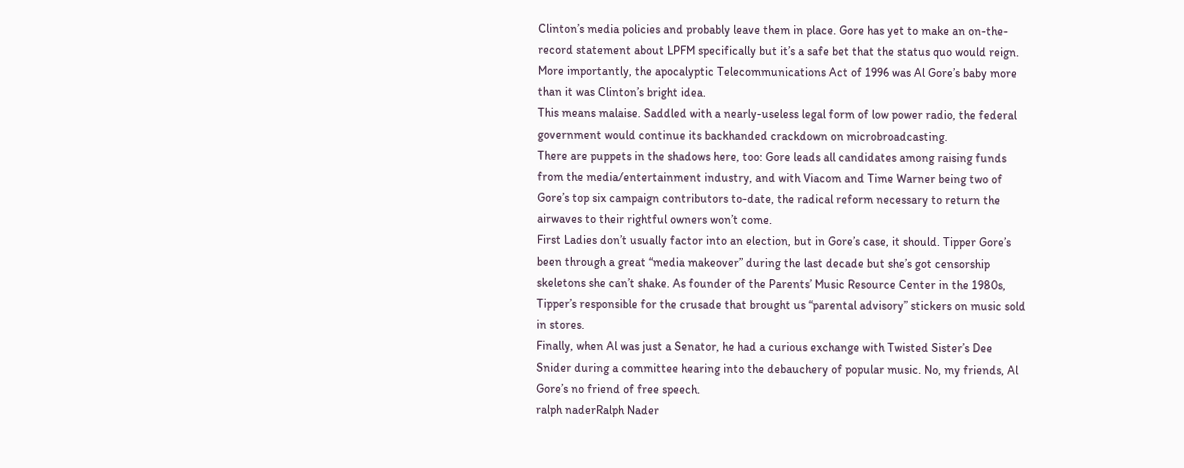Clinton’s media policies and probably leave them in place. Gore has yet to make an on-the-record statement about LPFM specifically but it’s a safe bet that the status quo would reign.
More importantly, the apocalyptic Telecommunications Act of 1996 was Al Gore’s baby more than it was Clinton’s bright idea.
This means malaise. Saddled with a nearly-useless legal form of low power radio, the federal government would continue its backhanded crackdown on microbroadcasting.
There are puppets in the shadows here, too: Gore leads all candidates among raising funds from the media/entertainment industry, and with Viacom and Time Warner being two of Gore’s top six campaign contributors to-date, the radical reform necessary to return the airwaves to their rightful owners won’t come.
First Ladies don’t usually factor into an election, but in Gore’s case, it should. Tipper Gore’s been through a great “media makeover” during the last decade but she’s got censorship skeletons she can’t shake. As founder of the Parents’ Music Resource Center in the 1980s, Tipper’s responsible for the crusade that brought us “parental advisory” stickers on music sold in stores.
Finally, when Al was just a Senator, he had a curious exchange with Twisted Sister’s Dee Snider during a committee hearing into the debauchery of popular music. No, my friends, Al Gore’s no friend of free speech.
ralph naderRalph Nader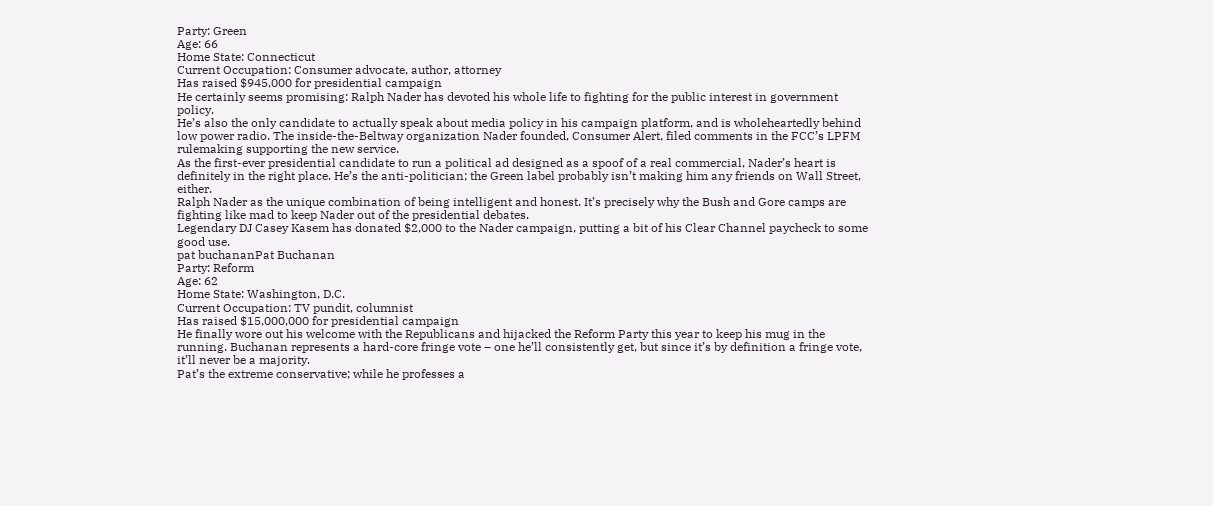Party: Green
Age: 66
Home State: Connecticut
Current Occupation: Consumer advocate, author, attorney
Has raised $945,000 for presidential campaign
He certainly seems promising: Ralph Nader has devoted his whole life to fighting for the public interest in government policy.
He’s also the only candidate to actually speak about media policy in his campaign platform, and is wholeheartedly behind low power radio. The inside-the-Beltway organization Nader founded, Consumer Alert, filed comments in the FCC’s LPFM rulemaking supporting the new service.
As the first-ever presidential candidate to run a political ad designed as a spoof of a real commercial, Nader’s heart is definitely in the right place. He’s the anti-politician; the Green label probably isn’t making him any friends on Wall Street, either.
Ralph Nader as the unique combination of being intelligent and honest. It’s precisely why the Bush and Gore camps are fighting like mad to keep Nader out of the presidential debates.
Legendary DJ Casey Kasem has donated $2,000 to the Nader campaign, putting a bit of his Clear Channel paycheck to some good use.
pat buchananPat Buchanan
Party: Reform
Age: 62
Home State: Washington, D.C.
Current Occupation: TV pundit, columnist
Has raised $15,000,000 for presidential campaign
He finally wore out his welcome with the Republicans and hijacked the Reform Party this year to keep his mug in the running. Buchanan represents a hard-core fringe vote – one he’ll consistently get, but since it’s by definition a fringe vote, it’ll never be a majority.
Pat’s the extreme conservative; while he professes a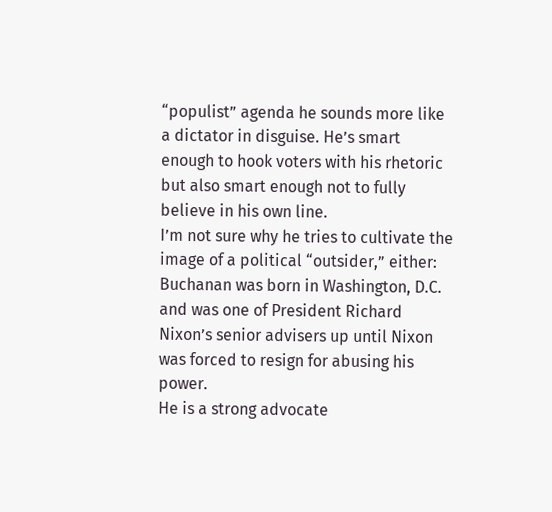“populist” agenda he sounds more like a dictator in disguise. He’s smart enough to hook voters with his rhetoric but also smart enough not to fully believe in his own line.
I’m not sure why he tries to cultivate the image of a political “outsider,” either: Buchanan was born in Washington, D.C. and was one of President Richard Nixon’s senior advisers up until Nixon was forced to resign for abusing his power.
He is a strong advocate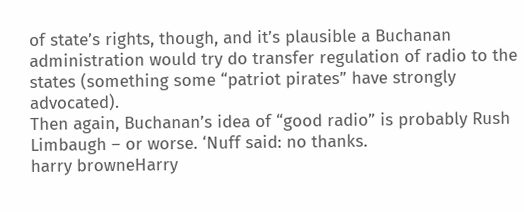of state’s rights, though, and it’s plausible a Buchanan administration would try do transfer regulation of radio to the states (something some “patriot pirates” have strongly advocated).
Then again, Buchanan’s idea of “good radio” is probably Rush Limbaugh – or worse. ‘Nuff said: no thanks.
harry browneHarry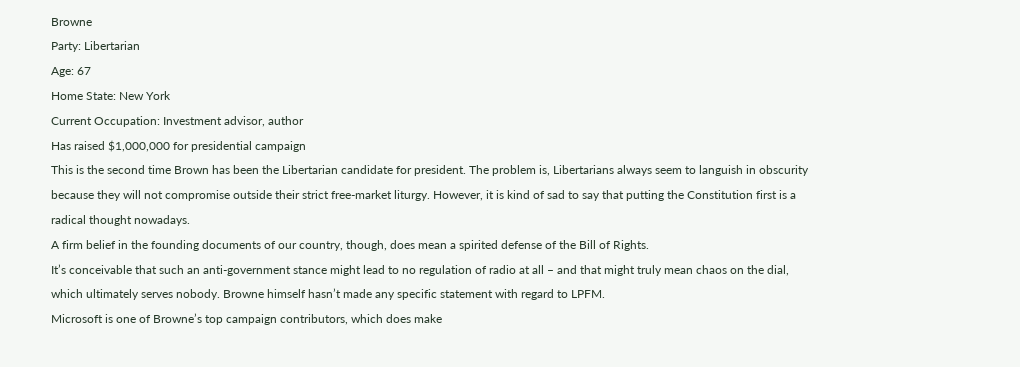Browne
Party: Libertarian
Age: 67
Home State: New York
Current Occupation: Investment advisor, author
Has raised $1,000,000 for presidential campaign
This is the second time Brown has been the Libertarian candidate for president. The problem is, Libertarians always seem to languish in obscurity because they will not compromise outside their strict free-market liturgy. However, it is kind of sad to say that putting the Constitution first is a radical thought nowadays.
A firm belief in the founding documents of our country, though, does mean a spirited defense of the Bill of Rights.
It’s conceivable that such an anti-government stance might lead to no regulation of radio at all – and that might truly mean chaos on the dial, which ultimately serves nobody. Browne himself hasn’t made any specific statement with regard to LPFM.
Microsoft is one of Browne’s top campaign contributors, which does make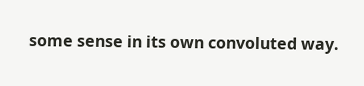some sense in its own convoluted way.